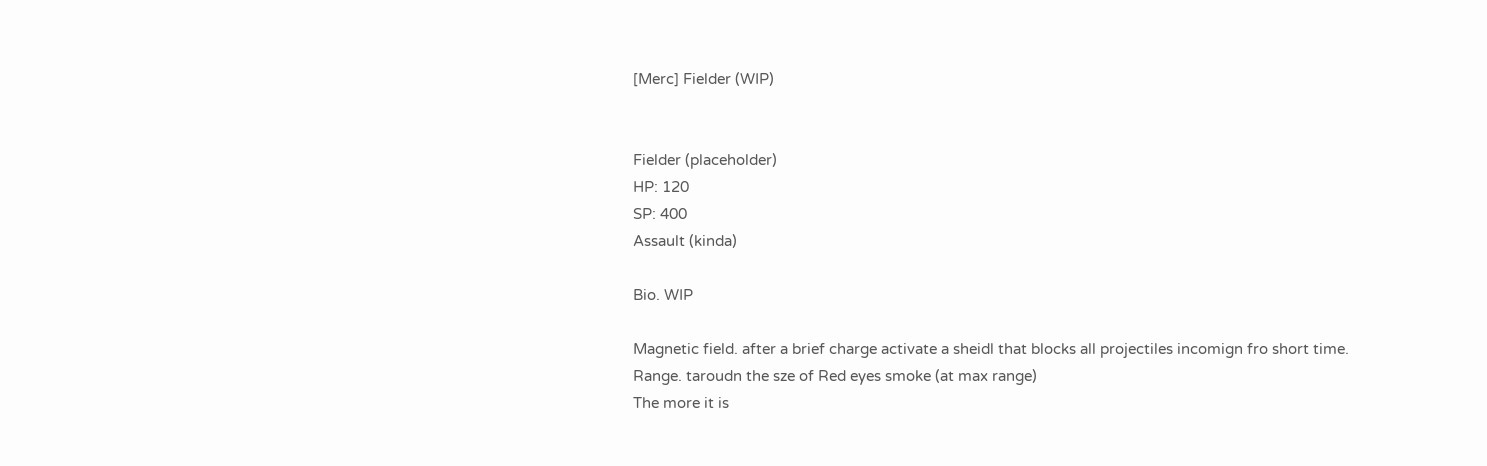[Merc] Fielder (WIP)


Fielder (placeholder)
HP: 120
SP: 400
Assault (kinda)

Bio. WIP

Magnetic field. after a brief charge activate a sheidl that blocks all projectiles incomign fro short time.
Range. taroudn the sze of Red eyes smoke (at max range)
The more it is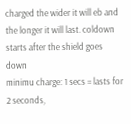charged the wider it will eb and the longer it will last. coldown starts after the shield goes down
minimu charge: 1 secs = lasts for 2 seconds,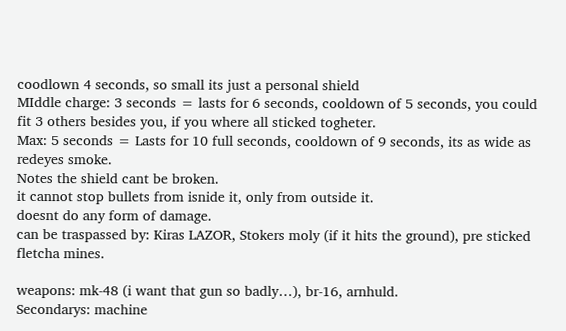coodlown 4 seconds, so small its just a personal shield
MIddle charge: 3 seconds = lasts for 6 seconds, cooldown of 5 seconds, you could fit 3 others besides you, if you where all sticked togheter.
Max: 5 seconds = Lasts for 10 full seconds, cooldown of 9 seconds, its as wide as redeyes smoke.
Notes the shield cant be broken.
it cannot stop bullets from isnide it, only from outside it.
doesnt do any form of damage.
can be traspassed by: Kiras LAZOR, Stokers moly (if it hits the ground), pre sticked fletcha mines.

weapons: mk-48 (i want that gun so badly…), br-16, arnhuld.
Secondarys: machine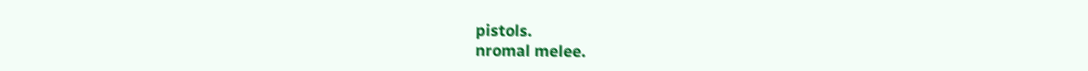pistols.
nromal melee.